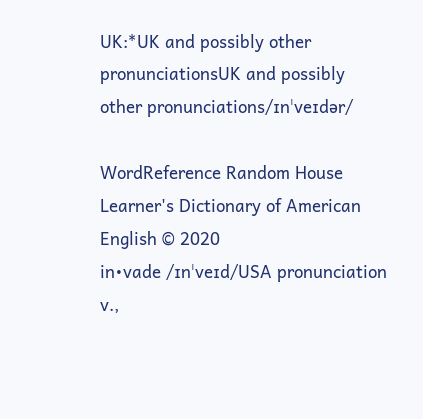UK:*UK and possibly other pronunciationsUK and possibly other pronunciations/ɪnˈveɪdər/

WordReference Random House Learner's Dictionary of American English © 2020
in•vade /ɪnˈveɪd/USA pronunciation   v.,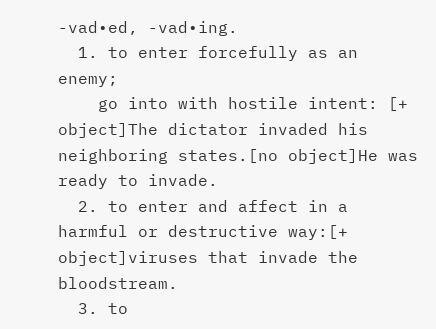-vad•ed, -vad•ing.
  1. to enter forcefully as an enemy;
    go into with hostile intent: [+ object]The dictator invaded his neighboring states.[no object]He was ready to invade.
  2. to enter and affect in a harmful or destructive way:[+ object]viruses that invade the bloodstream.
  3. to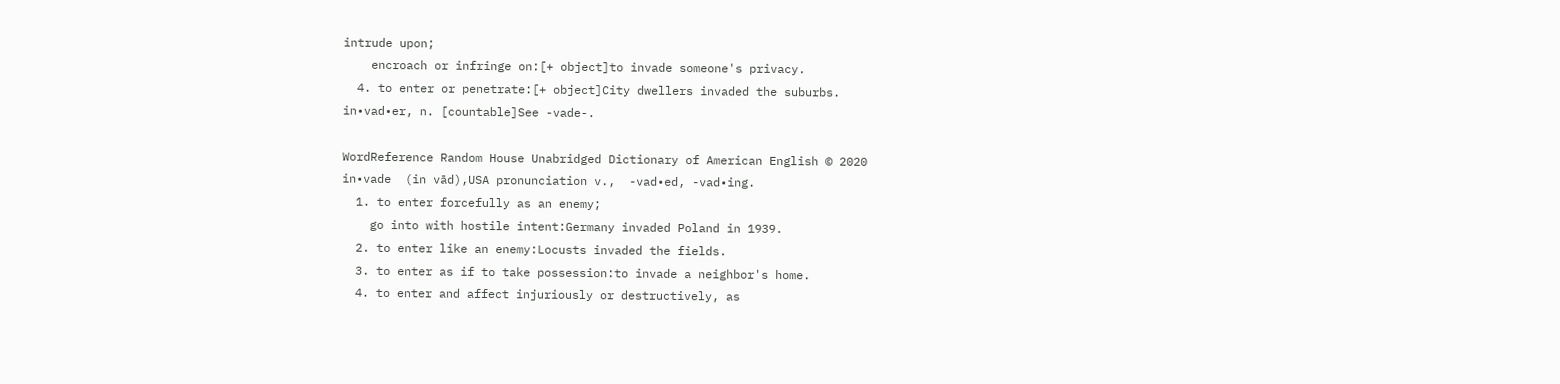intrude upon;
    encroach or infringe on:[+ object]to invade someone's privacy.
  4. to enter or penetrate:[+ object]City dwellers invaded the suburbs.
in•vad•er, n. [countable]See -vade-.

WordReference Random House Unabridged Dictionary of American English © 2020
in•vade  (in vād),USA pronunciation v.,  -vad•ed, -vad•ing.
  1. to enter forcefully as an enemy;
    go into with hostile intent:Germany invaded Poland in 1939.
  2. to enter like an enemy:Locusts invaded the fields.
  3. to enter as if to take possession:to invade a neighbor's home.
  4. to enter and affect injuriously or destructively, as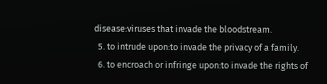disease:viruses that invade the bloodstream.
  5. to intrude upon:to invade the privacy of a family.
  6. to encroach or infringe upon:to invade the rights of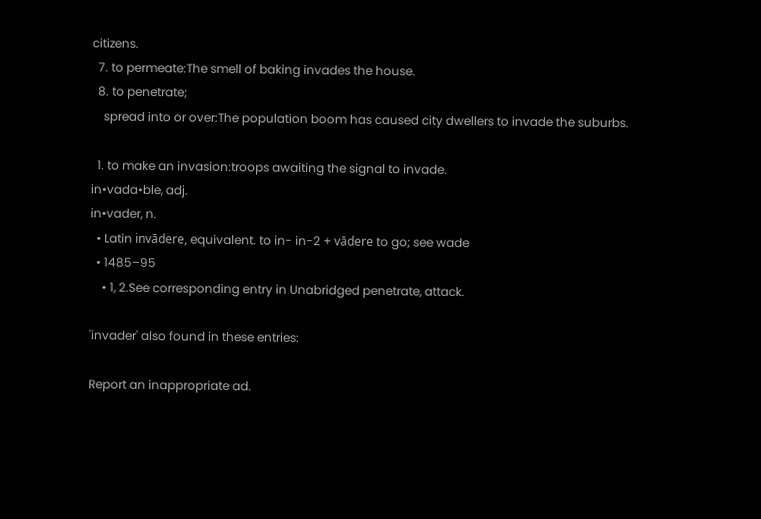citizens.
  7. to permeate:The smell of baking invades the house.
  8. to penetrate;
    spread into or over:The population boom has caused city dwellers to invade the suburbs.

  1. to make an invasion:troops awaiting the signal to invade.
in•vada•ble, adj.
in•vader, n.
  • Latin invādere, equivalent. to in- in-2 + vādere to go; see wade
  • 1485–95
    • 1, 2.See corresponding entry in Unabridged penetrate, attack.

'invader' also found in these entries:

Report an inappropriate ad.